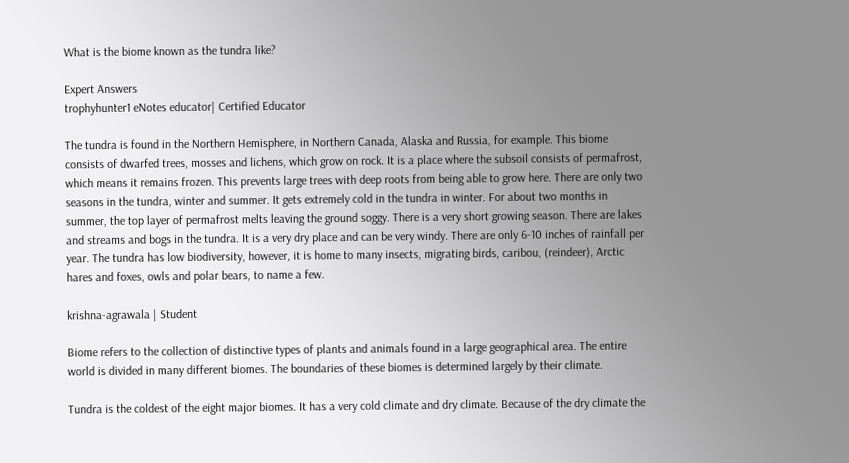What is the biome known as the tundra like?

Expert Answers
trophyhunter1 eNotes educator| Certified Educator

The tundra is found in the Northern Hemisphere, in Northern Canada, Alaska and Russia, for example. This biome consists of dwarfed trees, mosses and lichens, which grow on rock. It is a place where the subsoil consists of permafrost, which means it remains frozen. This prevents large trees with deep roots from being able to grow here. There are only two seasons in the tundra, winter and summer. It gets extremely cold in the tundra in winter. For about two months in summer, the top layer of permafrost melts leaving the ground soggy. There is a very short growing season. There are lakes and streams and bogs in the tundra. It is a very dry place and can be very windy. There are only 6-10 inches of rainfall per year. The tundra has low biodiversity, however, it is home to many insects, migrating birds, caribou, (reindeer), Arctic hares and foxes, owls and polar bears, to name a few.

krishna-agrawala | Student

Biome refers to the collection of distinctive types of plants and animals found in a large geographical area. The entire world is divided in many different biomes. The boundaries of these biomes is determined largely by their climate.

Tundra is the coldest of the eight major biomes. It has a very cold climate and dry climate. Because of the dry climate the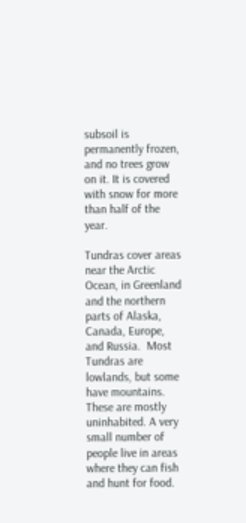subsoil is permanently frozen, and no trees grow on it. It is covered with snow for more than half of the year.

Tundras cover areas near the Arctic Ocean, in Greenland and the northern parts of Alaska, Canada, Europe, and Russia.  Most Tundras are lowlands, but some have mountains.  These are mostly uninhabited. A very small number of people live in areas where they can fish and hunt for food.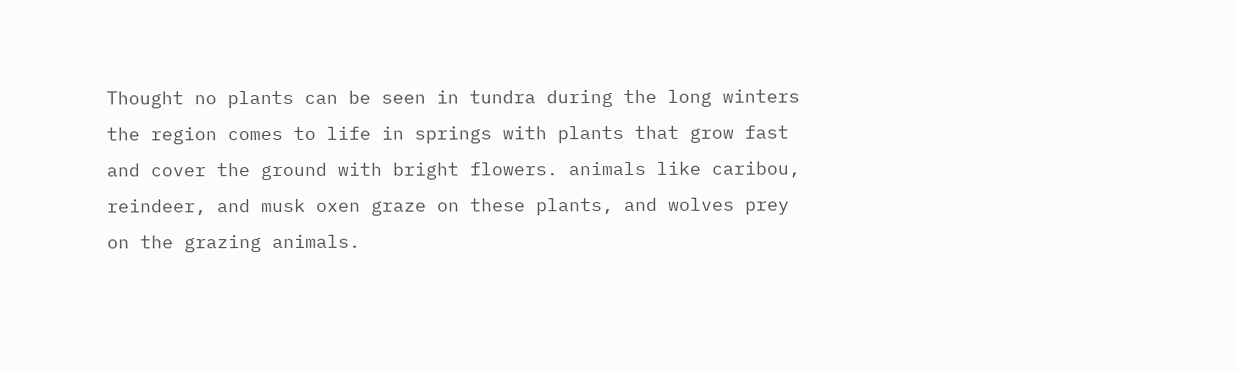Thought no plants can be seen in tundra during the long winters the region comes to life in springs with plants that grow fast and cover the ground with bright flowers. animals like caribou, reindeer, and musk oxen graze on these plants, and wolves prey on the grazing animals.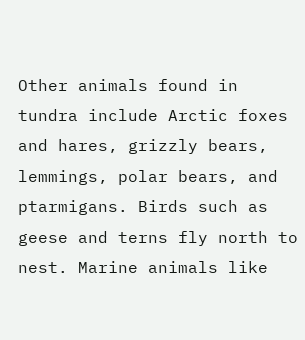Other animals found in tundra include Arctic foxes and hares, grizzly bears, lemmings, polar bears, and ptarmigans. Birds such as geese and terns fly north to nest. Marine animals like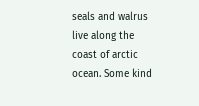seals and walrus live along the coast of arctic ocean. Some kind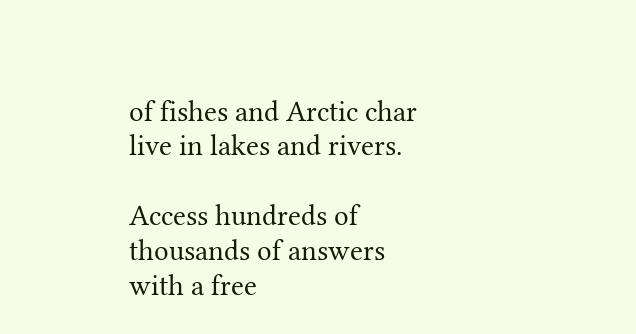of fishes and Arctic char live in lakes and rivers.

Access hundreds of thousands of answers with a free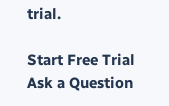trial.

Start Free Trial
Ask a Question